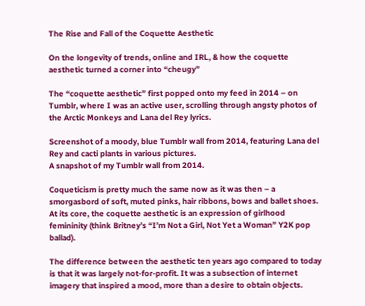The Rise and Fall of the Coquette Aesthetic

On the longevity of trends, online and IRL, & how the coquette aesthetic turned a corner into “cheugy”

The “coquette aesthetic” first popped onto my feed in 2014 – on Tumblr, where I was an active user, scrolling through angsty photos of the Arctic Monkeys and Lana del Rey lyrics.

Screenshot of a moody, blue Tumblr wall from 2014, featuring Lana del Rey and cacti plants in various pictures.
A snapshot of my Tumblr wall from 2014.

Coqueticism is pretty much the same now as it was then – a smorgasbord of soft, muted pinks, hair ribbons, bows and ballet shoes. At its core, the coquette aesthetic is an expression of girlhood femininity (think Britney’s “I’m Not a Girl, Not Yet a Woman” Y2K pop ballad).

The difference between the aesthetic ten years ago compared to today is that it was largely not-for-profit. It was a subsection of internet imagery that inspired a mood, more than a desire to obtain objects.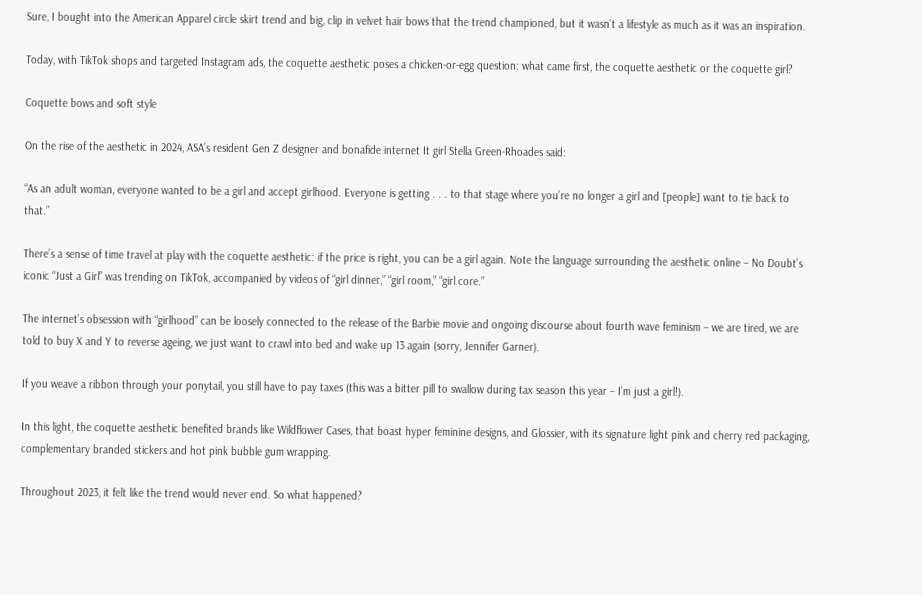Sure, I bought into the American Apparel circle skirt trend and big, clip in velvet hair bows that the trend championed, but it wasn’t a lifestyle as much as it was an inspiration.

Today, with TikTok shops and targeted Instagram ads, the coquette aesthetic poses a chicken-or-egg question: what came first, the coquette aesthetic or the coquette girl?

Coquette bows and soft style

On the rise of the aesthetic in 2024, ASA’s resident Gen Z designer and bonafide internet It girl Stella Green-Rhoades said:

“As an adult woman, everyone wanted to be a girl and accept girlhood. Everyone is getting . . . to that stage where you’re no longer a girl and [people] want to tie back to that.”

There’s a sense of time travel at play with the coquette aesthetic: if the price is right, you can be a girl again. Note the language surrounding the aesthetic online – No Doubt’s iconic “Just a Girl” was trending on TikTok, accompanied by videos of “girl dinner,” “girl room,” “girl core.”

The internet’s obsession with “girlhood” can be loosely connected to the release of the Barbie movie and ongoing discourse about fourth wave feminism – we are tired, we are told to buy X and Y to reverse ageing, we just want to crawl into bed and wake up 13 again (sorry, Jennifer Garner).

If you weave a ribbon through your ponytail, you still have to pay taxes (this was a bitter pill to swallow during tax season this year – I’m just a girl!).

In this light, the coquette aesthetic benefited brands like Wildflower Cases, that boast hyper feminine designs, and Glossier, with its signature light pink and cherry red packaging, complementary branded stickers and hot pink bubble gum wrapping.

Throughout 2023, it felt like the trend would never end. So what happened?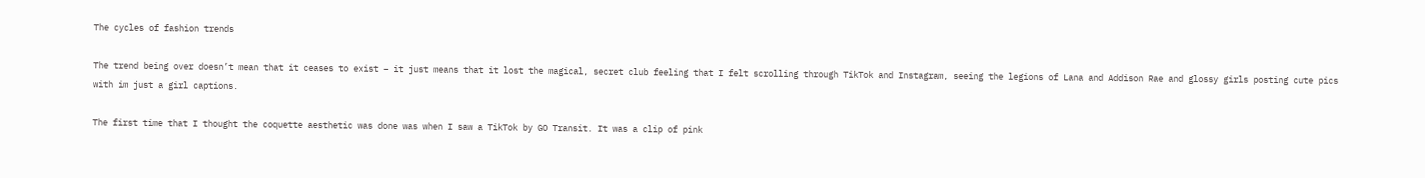The cycles of fashion trends

The trend being over doesn’t mean that it ceases to exist – it just means that it lost the magical, secret club feeling that I felt scrolling through TikTok and Instagram, seeing the legions of Lana and Addison Rae and glossy girls posting cute pics with im just a girl captions.

The first time that I thought the coquette aesthetic was done was when I saw a TikTok by GO Transit. It was a clip of pink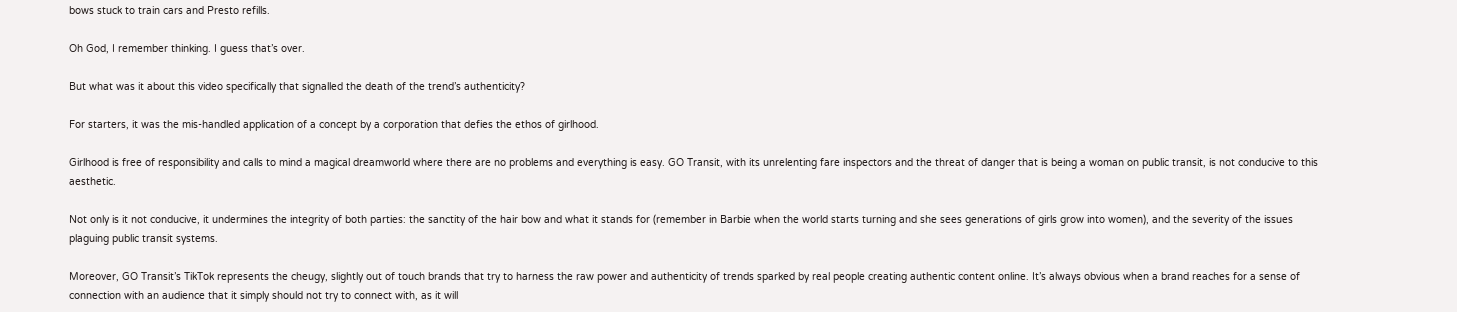bows stuck to train cars and Presto refills.

Oh God, I remember thinking. I guess that’s over.

But what was it about this video specifically that signalled the death of the trend’s authenticity?

For starters, it was the mis-handled application of a concept by a corporation that defies the ethos of girlhood.

Girlhood is free of responsibility and calls to mind a magical dreamworld where there are no problems and everything is easy. GO Transit, with its unrelenting fare inspectors and the threat of danger that is being a woman on public transit, is not conducive to this aesthetic.

Not only is it not conducive, it undermines the integrity of both parties: the sanctity of the hair bow and what it stands for (remember in Barbie when the world starts turning and she sees generations of girls grow into women), and the severity of the issues plaguing public transit systems.

Moreover, GO Transit’s TikTok represents the cheugy, slightly out of touch brands that try to harness the raw power and authenticity of trends sparked by real people creating authentic content online. It’s always obvious when a brand reaches for a sense of connection with an audience that it simply should not try to connect with, as it will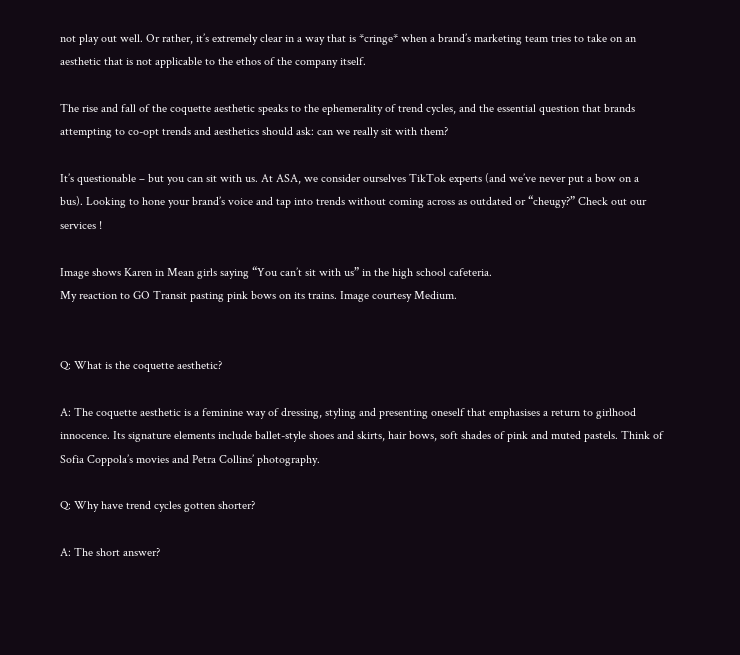not play out well. Or rather, it’s extremely clear in a way that is *cringe* when a brand’s marketing team tries to take on an aesthetic that is not applicable to the ethos of the company itself.

The rise and fall of the coquette aesthetic speaks to the ephemerality of trend cycles, and the essential question that brands attempting to co-opt trends and aesthetics should ask: can we really sit with them?

It’s questionable – but you can sit with us. At ASA, we consider ourselves TikTok experts (and we’ve never put a bow on a bus). Looking to hone your brand’s voice and tap into trends without coming across as outdated or “cheugy?” Check out our services !

Image shows Karen in Mean girls saying “You can’t sit with us” in the high school cafeteria.
My reaction to GO Transit pasting pink bows on its trains. Image courtesy Medium.


Q: What is the coquette aesthetic?

A: The coquette aesthetic is a feminine way of dressing, styling and presenting oneself that emphasises a return to girlhood innocence. Its signature elements include ballet-style shoes and skirts, hair bows, soft shades of pink and muted pastels. Think of Sofia Coppola’s movies and Petra Collins’ photography.

Q: Why have trend cycles gotten shorter?

A: The short answer?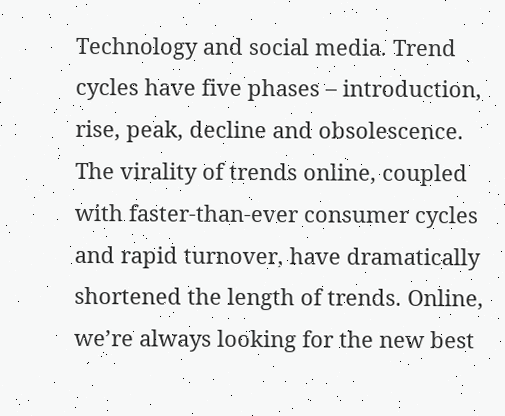Technology and social media. Trend cycles have five phases – introduction, rise, peak, decline and obsolescence. The virality of trends online, coupled with faster-than-ever consumer cycles and rapid turnover, have dramatically shortened the length of trends. Online, we’re always looking for the new best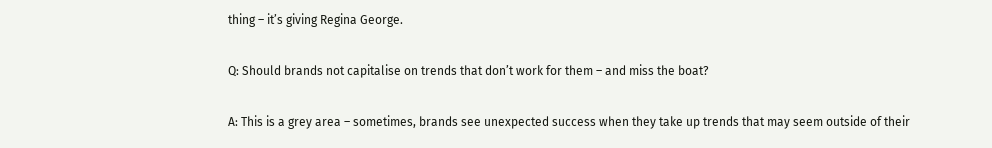thing – it’s giving Regina George.

Q: Should brands not capitalise on trends that don’t work for them – and miss the boat?

A: This is a grey area – sometimes, brands see unexpected success when they take up trends that may seem outside of their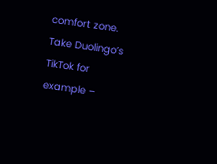comfort zone. Take Duolingo’s TikTok for example –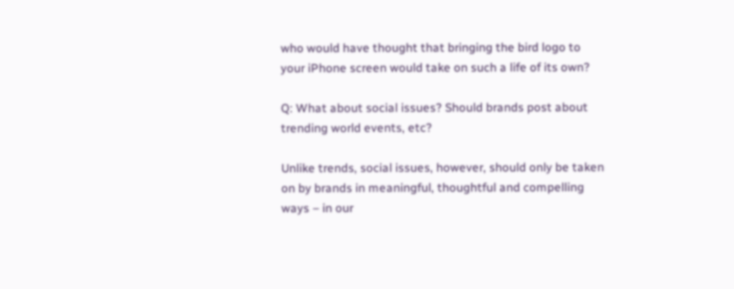who would have thought that bringing the bird logo to your iPhone screen would take on such a life of its own?

Q: What about social issues? Should brands post about trending world events, etc?

Unlike trends, social issues, however, should only be taken on by brands in meaningful, thoughtful and compelling ways – in our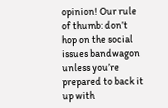opinion! Our rule of thumb: don’t hop on the social issues bandwagon unless you’re prepared to back it up with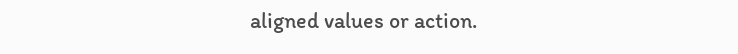aligned values or action.